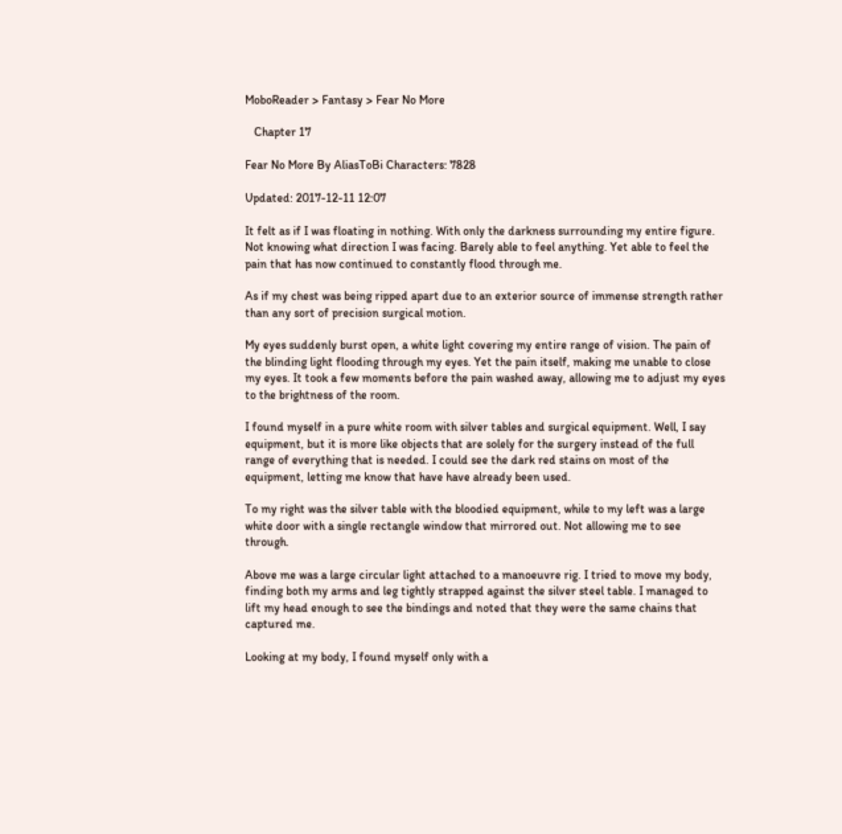MoboReader > Fantasy > Fear No More

   Chapter 17

Fear No More By AliasToBi Characters: 7828

Updated: 2017-12-11 12:07

It felt as if I was floating in nothing. With only the darkness surrounding my entire figure. Not knowing what direction I was facing. Barely able to feel anything. Yet able to feel the pain that has now continued to constantly flood through me.

As if my chest was being ripped apart due to an exterior source of immense strength rather than any sort of precision surgical motion.

My eyes suddenly burst open, a white light covering my entire range of vision. The pain of the blinding light flooding through my eyes. Yet the pain itself, making me unable to close my eyes. It took a few moments before the pain washed away, allowing me to adjust my eyes to the brightness of the room.

I found myself in a pure white room with silver tables and surgical equipment. Well, I say equipment, but it is more like objects that are solely for the surgery instead of the full range of everything that is needed. I could see the dark red stains on most of the equipment, letting me know that have have already been used.

To my right was the silver table with the bloodied equipment, while to my left was a large white door with a single rectangle window that mirrored out. Not allowing me to see through.

Above me was a large circular light attached to a manoeuvre rig. I tried to move my body, finding both my arms and leg tightly strapped against the silver steel table. I managed to lift my head enough to see the bindings and noted that they were the same chains that captured me.

Looking at my body, I found myself only with a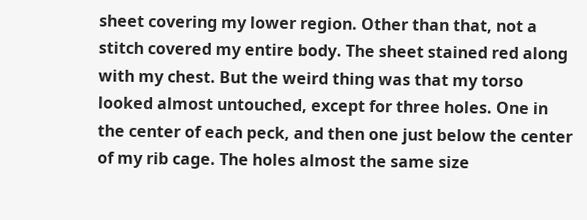sheet covering my lower region. Other than that, not a stitch covered my entire body. The sheet stained red along with my chest. But the weird thing was that my torso looked almost untouched, except for three holes. One in the center of each peck, and then one just below the center of my rib cage. The holes almost the same size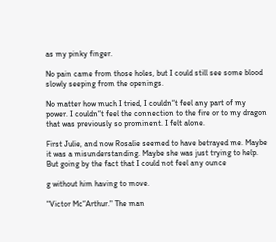as my pinky finger.

No pain came from those holes, but I could still see some blood slowly seeping from the openings.

No matter how much I tried, I couldn“t feel any part of my power. I couldn“t feel the connection to the fire or to my dragon that was previously so prominent. I felt alone.

First Julie, and now Rosalie seemed to have betrayed me. Maybe it was a misunderstanding. Maybe she was just trying to help. But going by the fact that I could not feel any ounce

g without him having to move.

"Victor Mc“Arthur." The man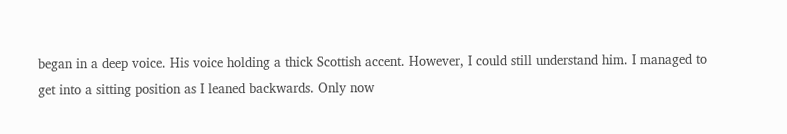began in a deep voice. His voice holding a thick Scottish accent. However, I could still understand him. I managed to get into a sitting position as I leaned backwards. Only now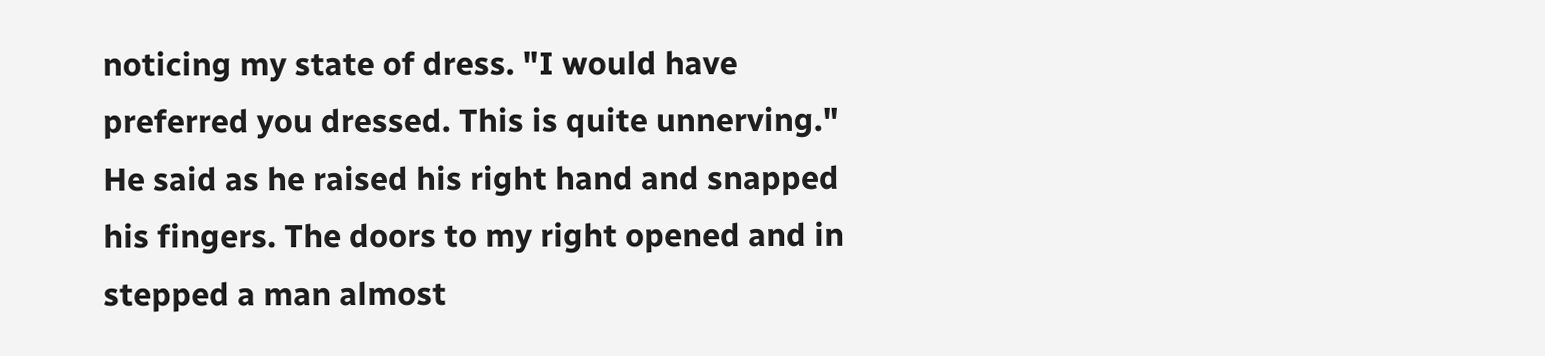noticing my state of dress. "I would have preferred you dressed. This is quite unnerving." He said as he raised his right hand and snapped his fingers. The doors to my right opened and in stepped a man almost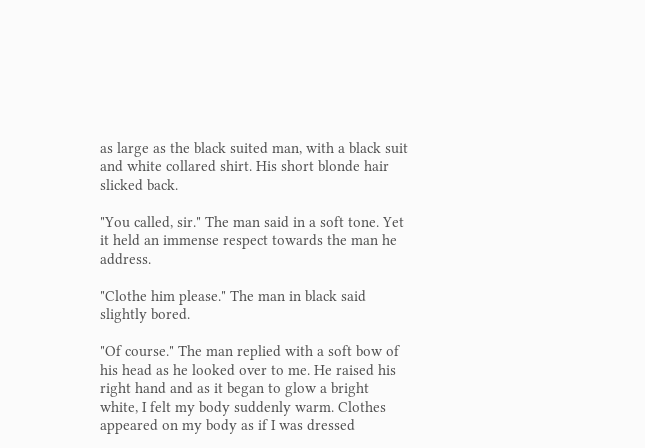as large as the black suited man, with a black suit and white collared shirt. His short blonde hair slicked back.

"You called, sir." The man said in a soft tone. Yet it held an immense respect towards the man he address.

"Clothe him please." The man in black said slightly bored.

"Of course." The man replied with a soft bow of his head as he looked over to me. He raised his right hand and as it began to glow a bright white, I felt my body suddenly warm. Clothes appeared on my body as if I was dressed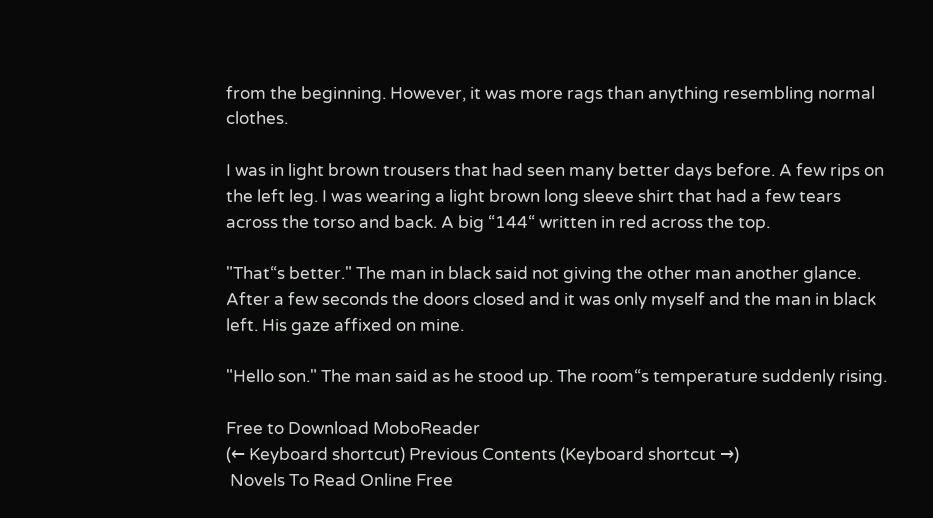from the beginning. However, it was more rags than anything resembling normal clothes.

I was in light brown trousers that had seen many better days before. A few rips on the left leg. I was wearing a light brown long sleeve shirt that had a few tears across the torso and back. A big “144“ written in red across the top.

"That“s better." The man in black said not giving the other man another glance. After a few seconds the doors closed and it was only myself and the man in black left. His gaze affixed on mine.

"Hello son." The man said as he stood up. The room“s temperature suddenly rising.

Free to Download MoboReader
(← Keyboard shortcut) Previous Contents (Keyboard shortcut →)
 Novels To Read Online Free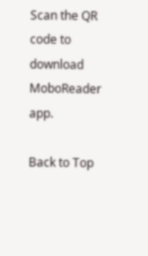Scan the QR code to download MoboReader app.

Back to Top